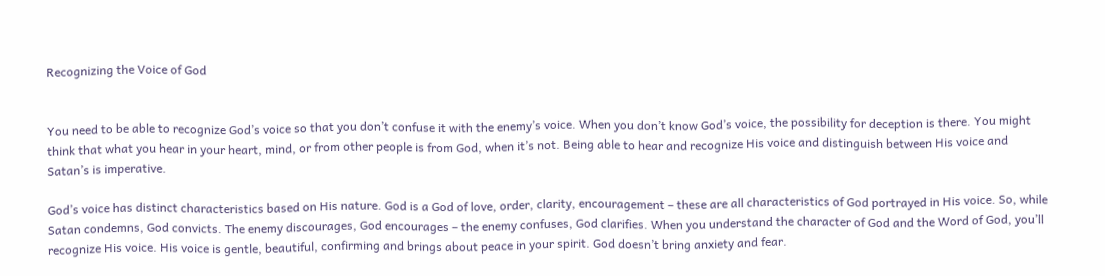Recognizing the Voice of God


You need to be able to recognize God’s voice so that you don’t confuse it with the enemy’s voice. When you don’t know God’s voice, the possibility for deception is there. You might think that what you hear in your heart, mind, or from other people is from God, when it’s not. Being able to hear and recognize His voice and distinguish between His voice and Satan’s is imperative.

God’s voice has distinct characteristics based on His nature. God is a God of love, order, clarity, encouragement – these are all characteristics of God portrayed in His voice. So, while Satan condemns, God convicts. The enemy discourages, God encourages – the enemy confuses, God clarifies. When you understand the character of God and the Word of God, you’ll recognize His voice. His voice is gentle, beautiful, confirming and brings about peace in your spirit. God doesn’t bring anxiety and fear.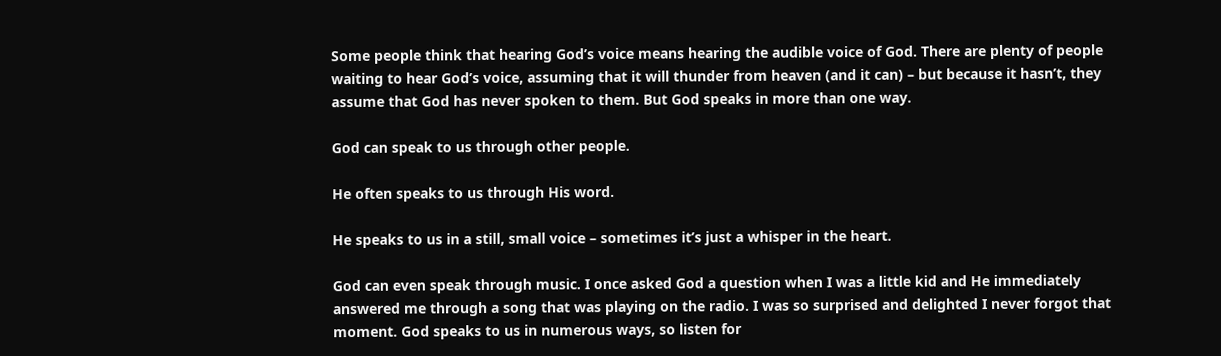Some people think that hearing God’s voice means hearing the audible voice of God. There are plenty of people waiting to hear God’s voice, assuming that it will thunder from heaven (and it can) – but because it hasn’t, they assume that God has never spoken to them. But God speaks in more than one way.

God can speak to us through other people.

He often speaks to us through His word.

He speaks to us in a still, small voice – sometimes it’s just a whisper in the heart.

God can even speak through music. I once asked God a question when I was a little kid and He immediately answered me through a song that was playing on the radio. I was so surprised and delighted I never forgot that moment. God speaks to us in numerous ways, so listen for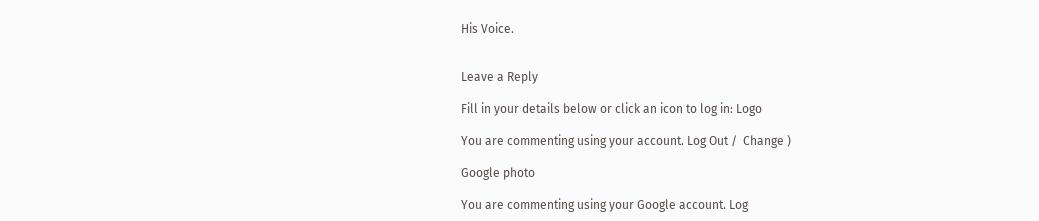His Voice.


Leave a Reply

Fill in your details below or click an icon to log in: Logo

You are commenting using your account. Log Out /  Change )

Google photo

You are commenting using your Google account. Log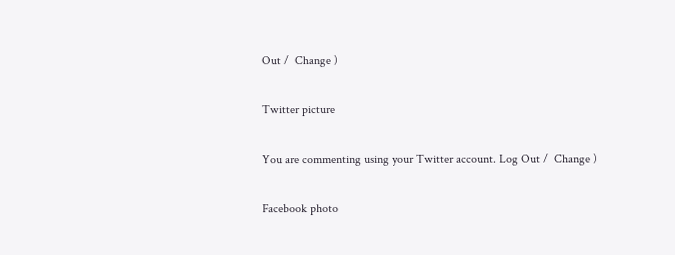Out /  Change )

Twitter picture

You are commenting using your Twitter account. Log Out /  Change )

Facebook photo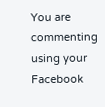You are commenting using your Facebook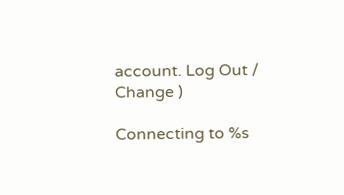account. Log Out /  Change )

Connecting to %s